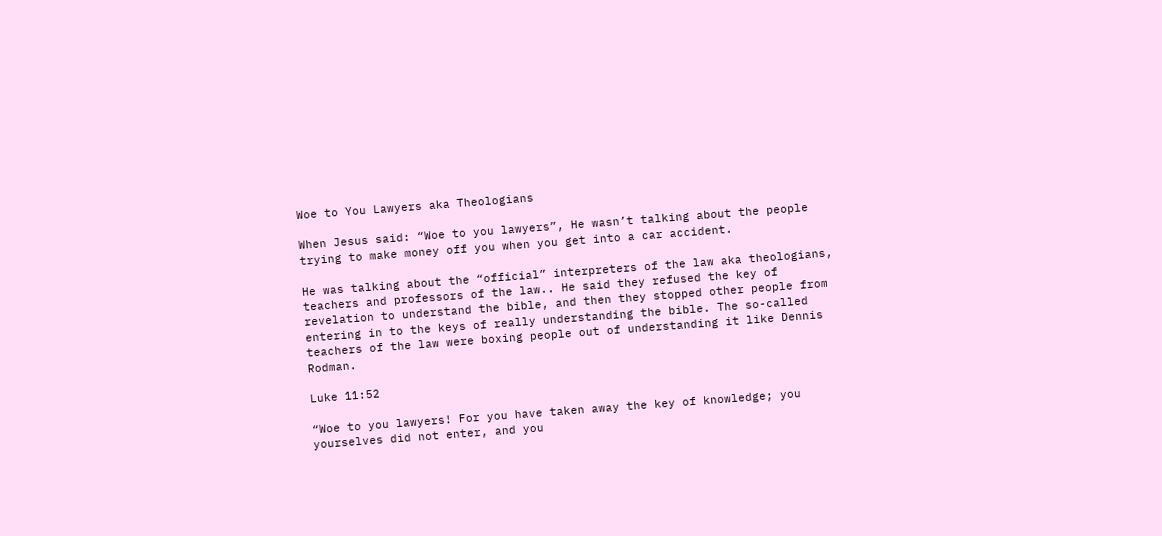Woe to You Lawyers aka Theologians

When Jesus said: “Woe to you lawyers”, He wasn’t talking about the people trying to make money off you when you get into a car accident.

He was talking about the “official” interpreters of the law aka theologians, teachers and professors of the law.. He said they refused the key of revelation to understand the bible, and then they stopped other people from entering in to the keys of really understanding the bible. The so-called teachers of the law were boxing people out of understanding it like Dennis Rodman.

Luke 11:52

“Woe to you lawyers! For you have taken away the key of knowledge; you yourselves did not enter, and you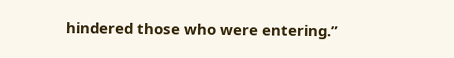hindered those who were entering.”